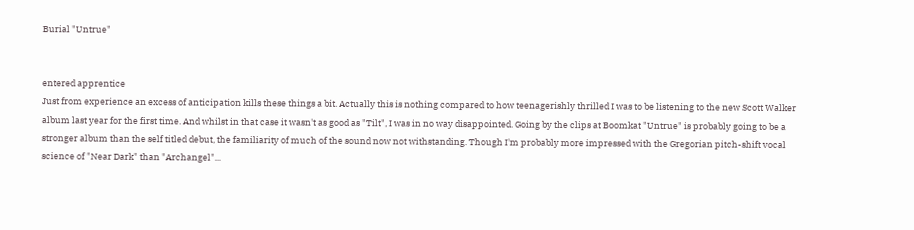Burial "Untrue"


entered apprentice
Just from experience an excess of anticipation kills these things a bit. Actually this is nothing compared to how teenagerishly thrilled I was to be listening to the new Scott Walker album last year for the first time. And whilst in that case it wasn't as good as "Tilt", I was in no way disappointed. Going by the clips at Boomkat "Untrue" is probably going to be a stronger album than the self titled debut, the familiarity of much of the sound now not withstanding. Though I'm probably more impressed with the Gregorian pitch-shift vocal science of "Near Dark" than "Archangel"...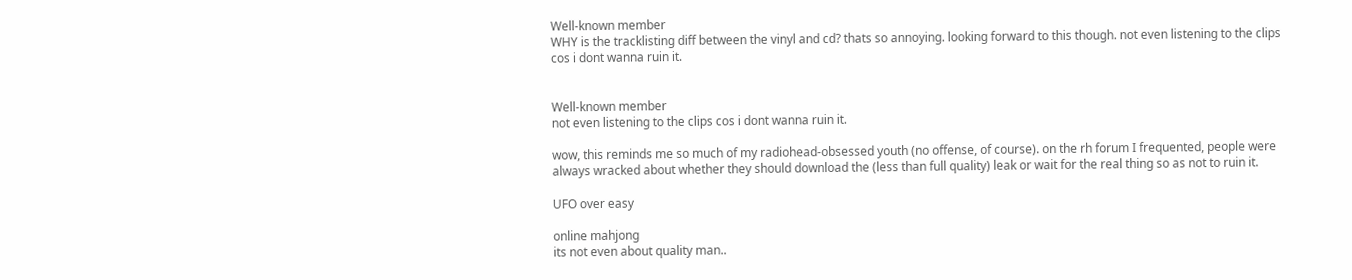Well-known member
WHY is the tracklisting diff between the vinyl and cd? thats so annoying. looking forward to this though. not even listening to the clips cos i dont wanna ruin it.


Well-known member
not even listening to the clips cos i dont wanna ruin it.

wow, this reminds me so much of my radiohead-obsessed youth (no offense, of course). on the rh forum I frequented, people were always wracked about whether they should download the (less than full quality) leak or wait for the real thing so as not to ruin it.

UFO over easy

online mahjong
its not even about quality man..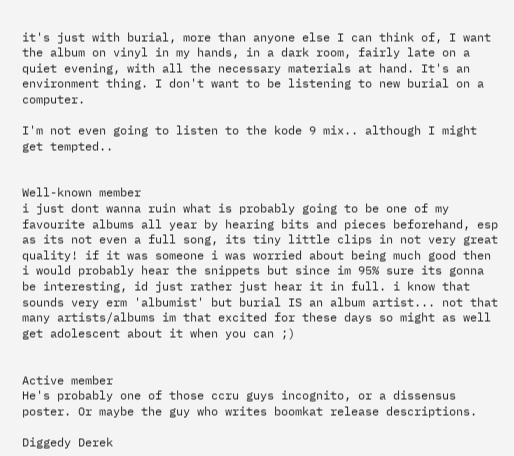it's just with burial, more than anyone else I can think of, I want the album on vinyl in my hands, in a dark room, fairly late on a quiet evening, with all the necessary materials at hand. It's an environment thing. I don't want to be listening to new burial on a computer.

I'm not even going to listen to the kode 9 mix.. although I might get tempted..


Well-known member
i just dont wanna ruin what is probably going to be one of my favourite albums all year by hearing bits and pieces beforehand, esp as its not even a full song, its tiny little clips in not very great quality! if it was someone i was worried about being much good then i would probably hear the snippets but since im 95% sure its gonna be interesting, id just rather just hear it in full. i know that sounds very erm 'albumist' but burial IS an album artist... not that many artists/albums im that excited for these days so might as well get adolescent about it when you can ;)


Active member
He's probably one of those ccru guys incognito, or a dissensus poster. Or maybe the guy who writes boomkat release descriptions.

Diggedy Derek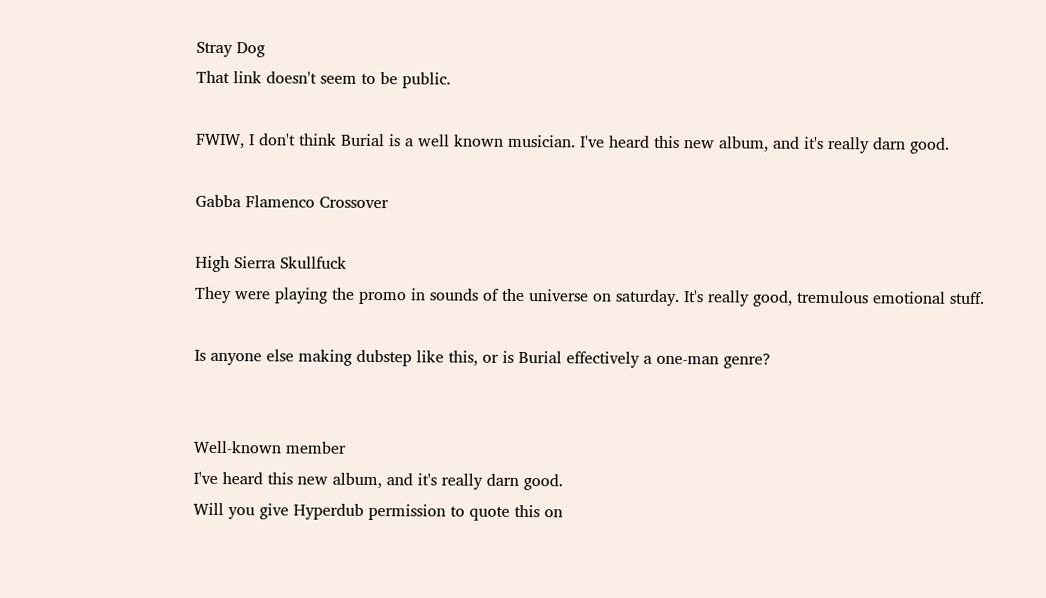Stray Dog
That link doesn't seem to be public.

FWIW, I don't think Burial is a well known musician. I've heard this new album, and it's really darn good.

Gabba Flamenco Crossover

High Sierra Skullfuck
They were playing the promo in sounds of the universe on saturday. It's really good, tremulous emotional stuff.

Is anyone else making dubstep like this, or is Burial effectively a one-man genre?


Well-known member
I've heard this new album, and it's really darn good.
Will you give Hyperdub permission to quote this on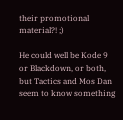their promotional material?! ;)

He could well be Kode 9 or Blackdown, or both, but Tactics and Mos Dan seem to know something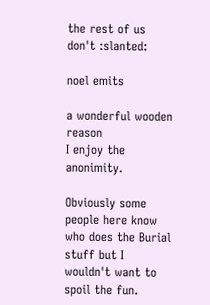the rest of us don't :slanted:

noel emits

a wonderful wooden reason
I enjoy the anonimity.

Obviously some people here know who does the Burial stuff but I wouldn't want to spoil the fun.